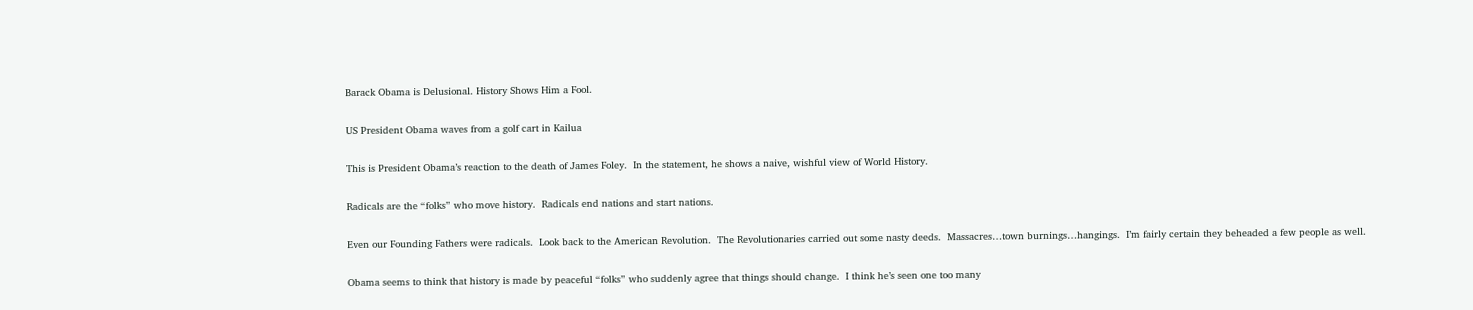Barack Obama is Delusional. History Shows Him a Fool.

US President Obama waves from a golf cart in Kailua

This is President Obama’s reaction to the death of James Foley.  In the statement, he shows a naive, wishful view of World History.

Radicals are the “folks” who move history.  Radicals end nations and start nations.

Even our Founding Fathers were radicals.  Look back to the American Revolution.  The Revolutionaries carried out some nasty deeds.  Massacres…town burnings…hangings.  I’m fairly certain they beheaded a few people as well.

Obama seems to think that history is made by peaceful “folks” who suddenly agree that things should change.  I think he’s seen one too many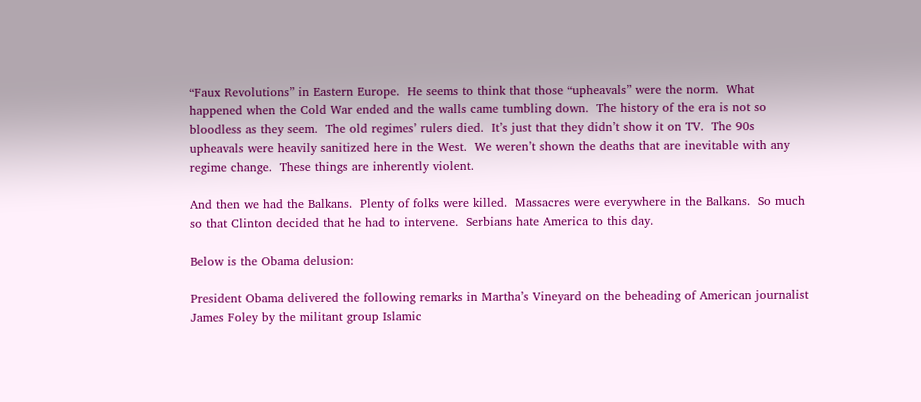“Faux Revolutions” in Eastern Europe.  He seems to think that those “upheavals” were the norm.  What happened when the Cold War ended and the walls came tumbling down.  The history of the era is not so bloodless as they seem.  The old regimes’ rulers died.  It’s just that they didn’t show it on TV.  The 90s upheavals were heavily sanitized here in the West.  We weren’t shown the deaths that are inevitable with any regime change.  These things are inherently violent.

And then we had the Balkans.  Plenty of folks were killed.  Massacres were everywhere in the Balkans.  So much so that Clinton decided that he had to intervene.  Serbians hate America to this day.

Below is the Obama delusion:

President Obama delivered the following remarks in Martha’s Vineyard on the beheading of American journalist James Foley by the militant group Islamic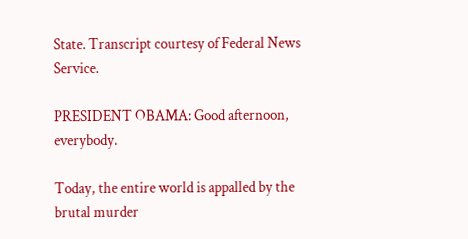State. Transcript courtesy of Federal News Service.

PRESIDENT OBAMA: Good afternoon, everybody.

Today, the entire world is appalled by the brutal murder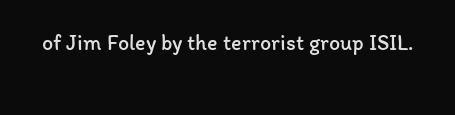of Jim Foley by the terrorist group ISIL.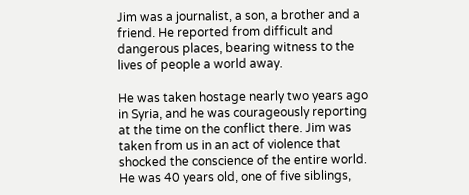Jim was a journalist, a son, a brother and a friend. He reported from difficult and dangerous places, bearing witness to the lives of people a world away.

He was taken hostage nearly two years ago in Syria, and he was courageously reporting at the time on the conflict there. Jim was taken from us in an act of violence that shocked the conscience of the entire world. He was 40 years old, one of five siblings,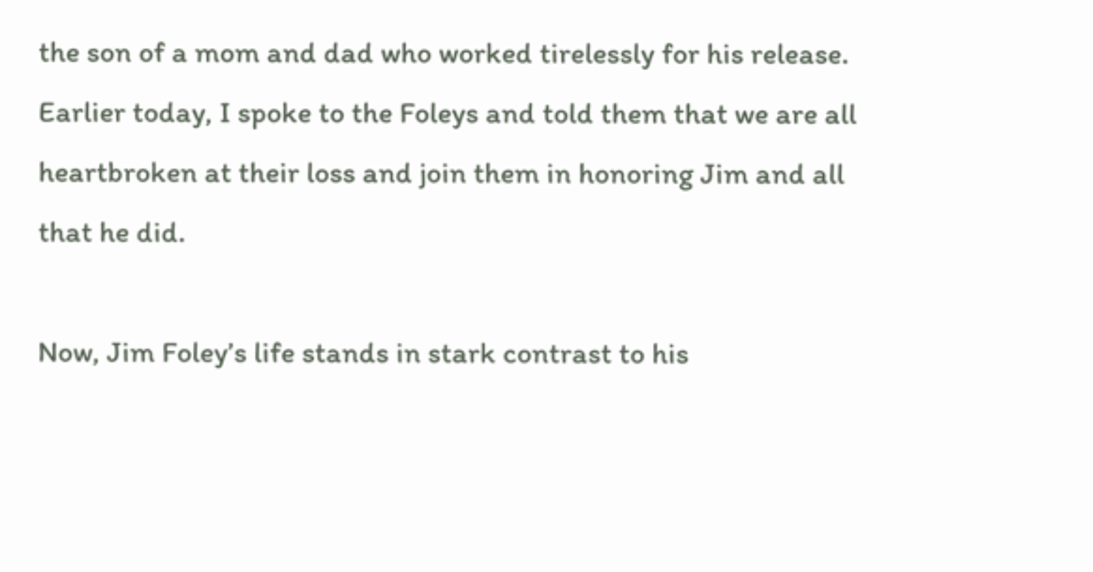the son of a mom and dad who worked tirelessly for his release. Earlier today, I spoke to the Foleys and told them that we are all heartbroken at their loss and join them in honoring Jim and all that he did.

Now, Jim Foley’s life stands in stark contrast to his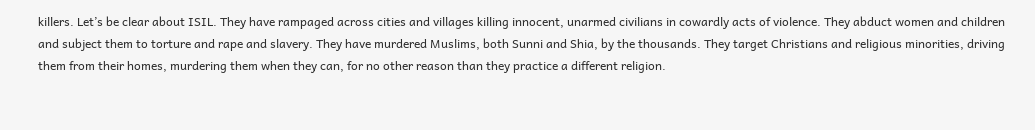killers. Let’s be clear about ISIL. They have rampaged across cities and villages killing innocent, unarmed civilians in cowardly acts of violence. They abduct women and children and subject them to torture and rape and slavery. They have murdered Muslims, both Sunni and Shia, by the thousands. They target Christians and religious minorities, driving them from their homes, murdering them when they can, for no other reason than they practice a different religion.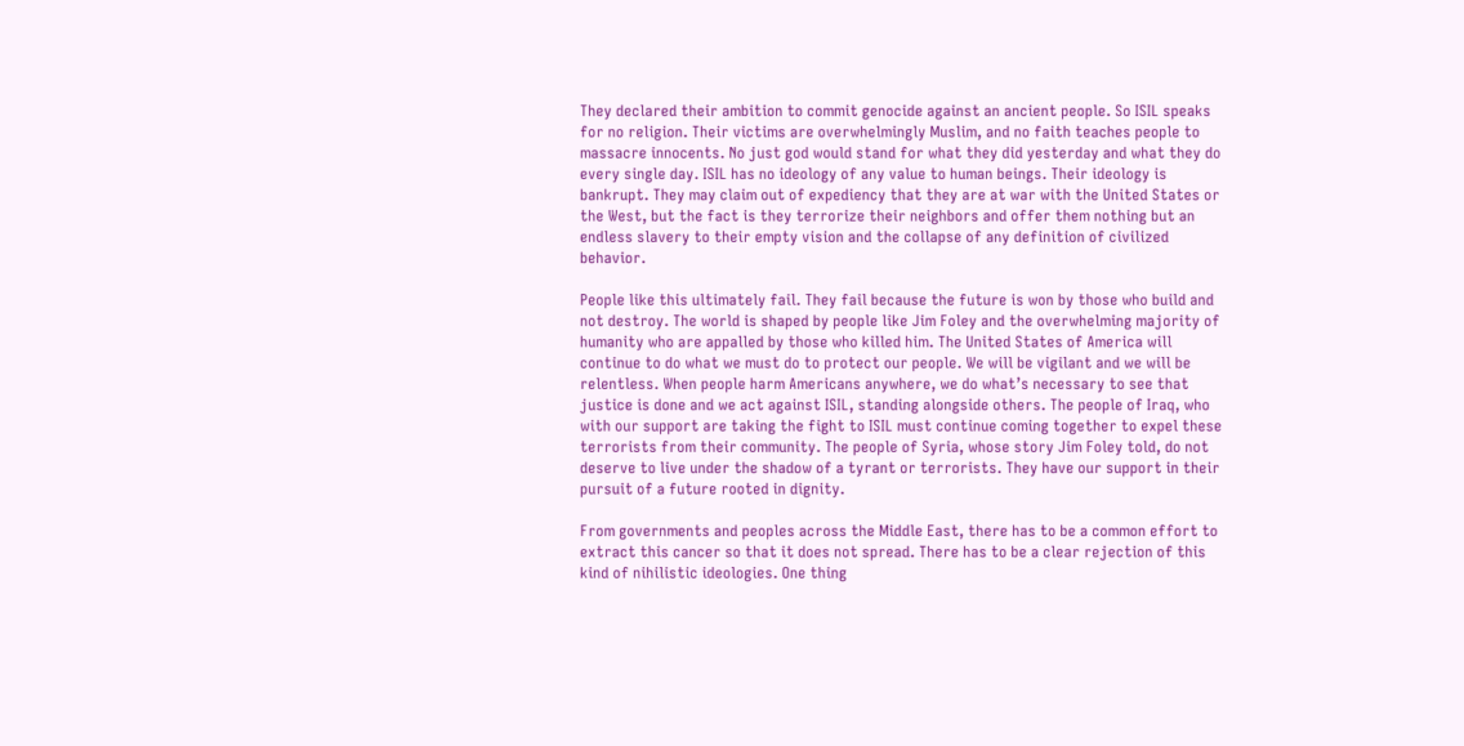They declared their ambition to commit genocide against an ancient people. So ISIL speaks for no religion. Their victims are overwhelmingly Muslim, and no faith teaches people to massacre innocents. No just god would stand for what they did yesterday and what they do every single day. ISIL has no ideology of any value to human beings. Their ideology is bankrupt. They may claim out of expediency that they are at war with the United States or the West, but the fact is they terrorize their neighbors and offer them nothing but an endless slavery to their empty vision and the collapse of any definition of civilized behavior.

People like this ultimately fail. They fail because the future is won by those who build and not destroy. The world is shaped by people like Jim Foley and the overwhelming majority of humanity who are appalled by those who killed him. The United States of America will continue to do what we must do to protect our people. We will be vigilant and we will be relentless. When people harm Americans anywhere, we do what’s necessary to see that justice is done and we act against ISIL, standing alongside others. The people of Iraq, who with our support are taking the fight to ISIL must continue coming together to expel these terrorists from their community. The people of Syria, whose story Jim Foley told, do not deserve to live under the shadow of a tyrant or terrorists. They have our support in their pursuit of a future rooted in dignity.

From governments and peoples across the Middle East, there has to be a common effort to extract this cancer so that it does not spread. There has to be a clear rejection of this kind of nihilistic ideologies. One thing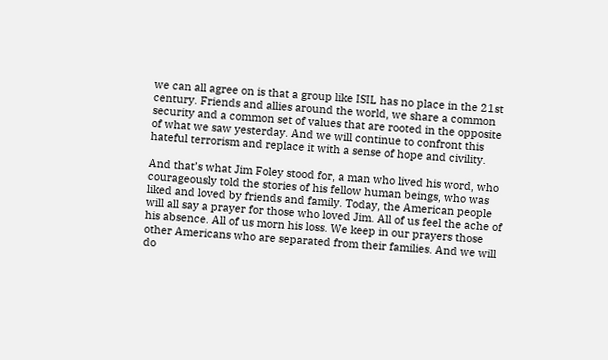we can all agree on is that a group like ISIL has no place in the 21st century. Friends and allies around the world, we share a common security and a common set of values that are rooted in the opposite of what we saw yesterday. And we will continue to confront this hateful terrorism and replace it with a sense of hope and civility.

And that’s what Jim Foley stood for, a man who lived his word, who courageously told the stories of his fellow human beings, who was liked and loved by friends and family. Today, the American people will all say a prayer for those who loved Jim. All of us feel the ache of his absence. All of us morn his loss. We keep in our prayers those other Americans who are separated from their families. And we will do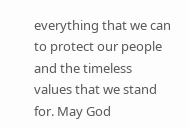everything that we can to protect our people and the timeless values that we stand for. May God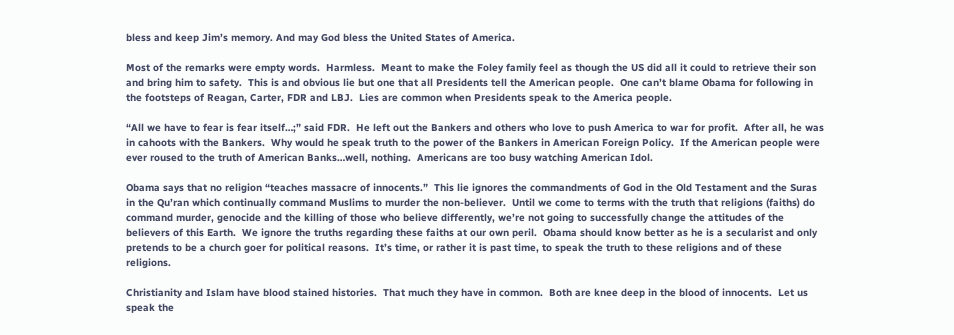bless and keep Jim’s memory. And may God bless the United States of America.

Most of the remarks were empty words.  Harmless.  Meant to make the Foley family feel as though the US did all it could to retrieve their son and bring him to safety.  This is and obvious lie but one that all Presidents tell the American people.  One can’t blame Obama for following in the footsteps of Reagan, Carter, FDR and LBJ.  Lies are common when Presidents speak to the America people.

“All we have to fear is fear itself…;” said FDR.  He left out the Bankers and others who love to push America to war for profit.  After all, he was in cahoots with the Bankers.  Why would he speak truth to the power of the Bankers in American Foreign Policy.  If the American people were ever roused to the truth of American Banks…well, nothing.  Americans are too busy watching American Idol.

Obama says that no religion “teaches massacre of innocents.”  This lie ignores the commandments of God in the Old Testament and the Suras in the Qu’ran which continually command Muslims to murder the non-believer.  Until we come to terms with the truth that religions (faiths) do command murder, genocide and the killing of those who believe differently, we’re not going to successfully change the attitudes of the believers of this Earth.  We ignore the truths regarding these faiths at our own peril.  Obama should know better as he is a secularist and only pretends to be a church goer for political reasons.  It’s time, or rather it is past time, to speak the truth to these religions and of these religions.

Christianity and Islam have blood stained histories.  That much they have in common.  Both are knee deep in the blood of innocents.  Let us speak the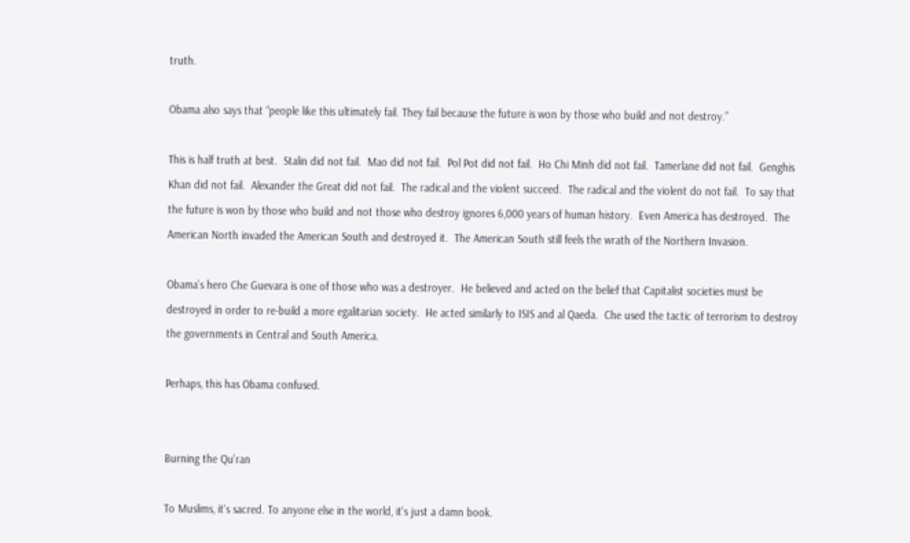truth.

Obama also says that “people like this ultimately fail. They fail because the future is won by those who build and not destroy.”

This is half truth at best.  Stalin did not fail.  Mao did not fail.  Pol Pot did not fail.  Ho Chi Minh did not fail.  Tamerlane did not fail.  Genghis Khan did not fail.  Alexander the Great did not fail.  The radical and the violent succeed.  The radical and the violent do not fail.  To say that the future is won by those who build and not those who destroy ignores 6,000 years of human history.  Even America has destroyed.  The American North invaded the American South and destroyed it.  The American South still feels the wrath of the Northern Invasion.

Obama’s hero Che Guevara is one of those who was a destroyer.  He believed and acted on the belief that Capitalist societies must be destroyed in order to re-build a more egalitarian society.  He acted similarly to ISIS and al Qaeda.  Che used the tactic of terrorism to destroy the governments in Central and South America.

Perhaps, this has Obama confused.


Burning the Qu’ran

To Muslims, it's sacred. To anyone else in the world, it's just a damn book.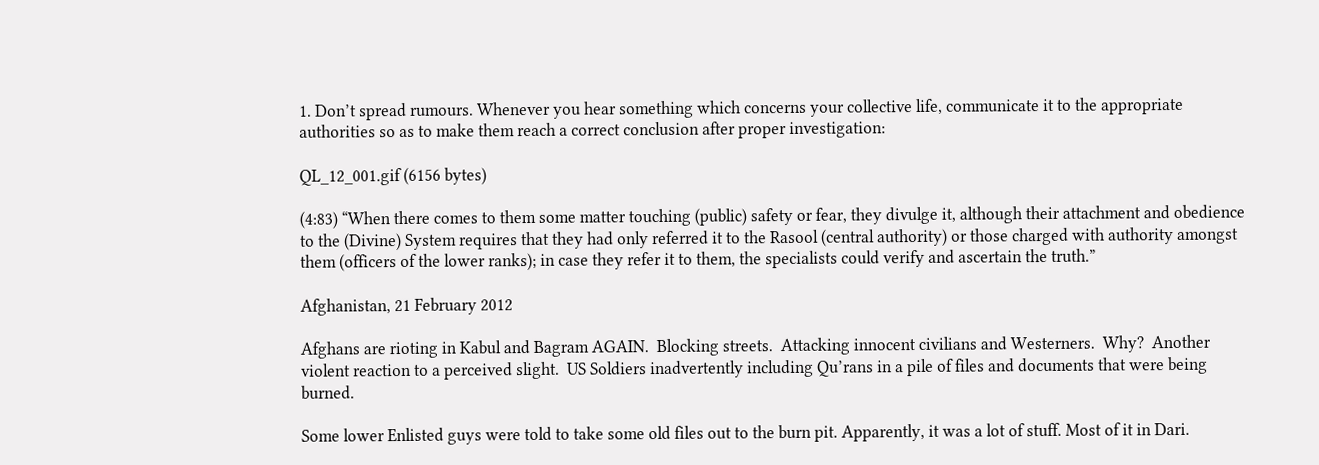1. Don’t spread rumours. Whenever you hear something which concerns your collective life, communicate it to the appropriate authorities so as to make them reach a correct conclusion after proper investigation:

QL_12_001.gif (6156 bytes)

(4:83) “When there comes to them some matter touching (public) safety or fear, they divulge it, although their attachment and obedience to the (Divine) System requires that they had only referred it to the Rasool (central authority) or those charged with authority amongst them (officers of the lower ranks); in case they refer it to them, the specialists could verify and ascertain the truth.”

Afghanistan, 21 February 2012

Afghans are rioting in Kabul and Bagram AGAIN.  Blocking streets.  Attacking innocent civilians and Westerners.  Why?  Another violent reaction to a perceived slight.  US Soldiers inadvertently including Qu’rans in a pile of files and documents that were being burned.

Some lower Enlisted guys were told to take some old files out to the burn pit. Apparently, it was a lot of stuff. Most of it in Dari.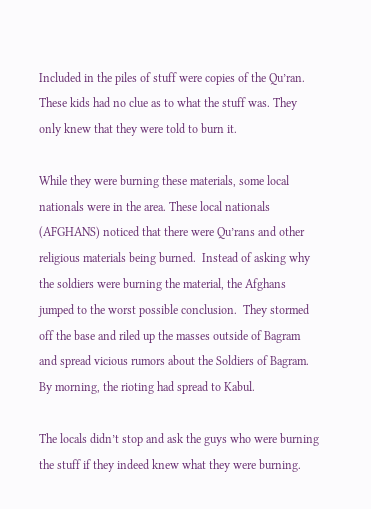Included in the piles of stuff were copies of the Qu’ran. These kids had no clue as to what the stuff was. They only knew that they were told to burn it.

While they were burning these materials, some local nationals were in the area. These local nationals (AFGHANS) noticed that there were Qu’rans and other religious materials being burned.  Instead of asking why the soldiers were burning the material, the Afghans jumped to the worst possible conclusion.  They stormed off the base and riled up the masses outside of Bagram and spread vicious rumors about the Soldiers of Bagram.  By morning, the rioting had spread to Kabul.

The locals didn’t stop and ask the guys who were burning the stuff if they indeed knew what they were burning.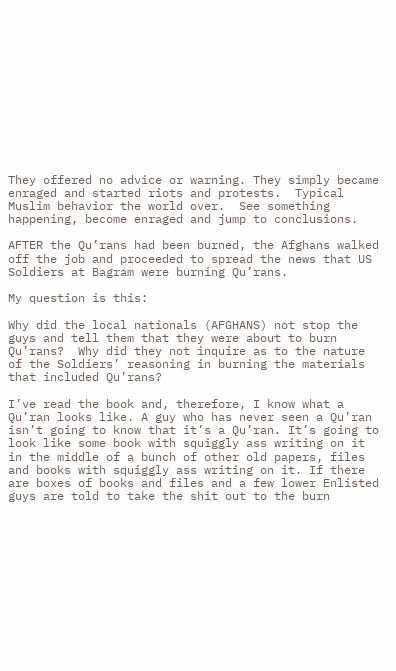They offered no advice or warning. They simply became enraged and started riots and protests.  Typical Muslim behavior the world over.  See something happening, become enraged and jump to conclusions.

AFTER the Qu’rans had been burned, the Afghans walked off the job and proceeded to spread the news that US Soldiers at Bagram were burning Qu’rans.

My question is this:

Why did the local nationals (AFGHANS) not stop the guys and tell them that they were about to burn Qu’rans?  Why did they not inquire as to the nature of the Soldiers’ reasoning in burning the materials that included Qu’rans?

I’ve read the book and, therefore, I know what a Qu’ran looks like. A guy who has never seen a Qu’ran isn’t going to know that it’s a Qu’ran. It’s going to look like some book with squiggly ass writing on it in the middle of a bunch of other old papers, files and books with squiggly ass writing on it. If there are boxes of books and files and a few lower Enlisted guys are told to take the shit out to the burn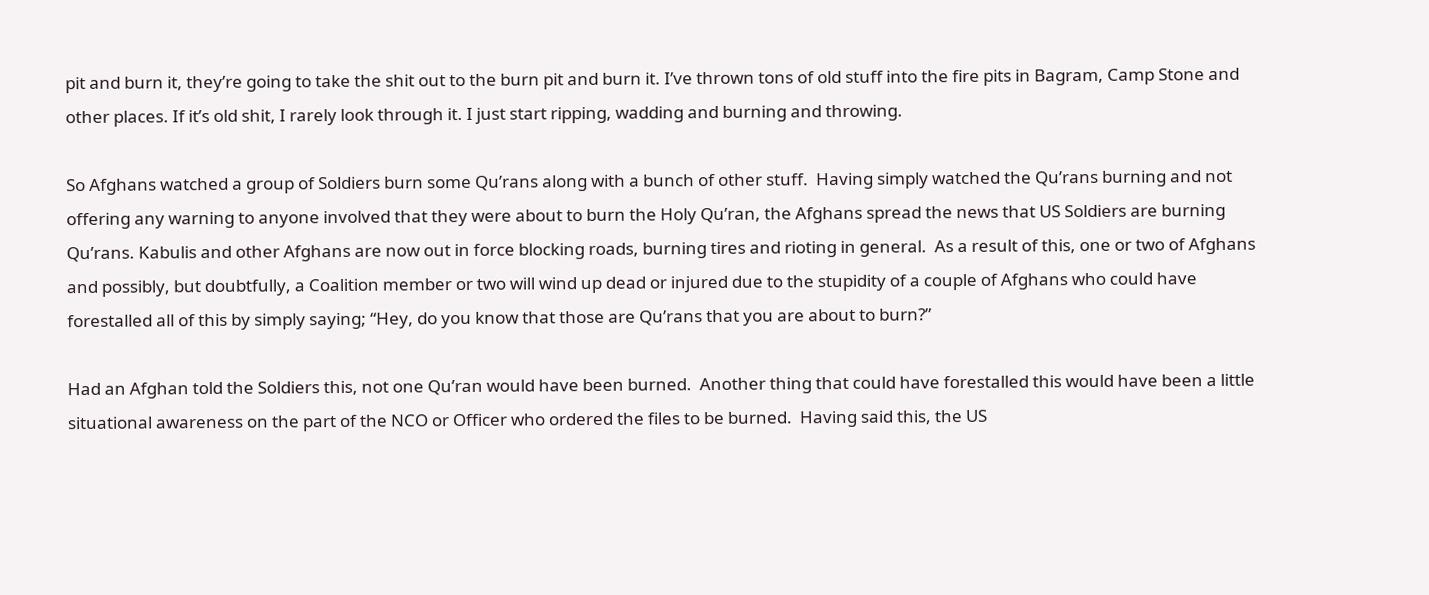pit and burn it, they’re going to take the shit out to the burn pit and burn it. I’ve thrown tons of old stuff into the fire pits in Bagram, Camp Stone and other places. If it’s old shit, I rarely look through it. I just start ripping, wadding and burning and throwing.

So Afghans watched a group of Soldiers burn some Qu’rans along with a bunch of other stuff.  Having simply watched the Qu’rans burning and not offering any warning to anyone involved that they were about to burn the Holy Qu’ran, the Afghans spread the news that US Soldiers are burning Qu’rans. Kabulis and other Afghans are now out in force blocking roads, burning tires and rioting in general.  As a result of this, one or two of Afghans and possibly, but doubtfully, a Coalition member or two will wind up dead or injured due to the stupidity of a couple of Afghans who could have forestalled all of this by simply saying; “Hey, do you know that those are Qu’rans that you are about to burn?”

Had an Afghan told the Soldiers this, not one Qu’ran would have been burned.  Another thing that could have forestalled this would have been a little situational awareness on the part of the NCO or Officer who ordered the files to be burned.  Having said this, the US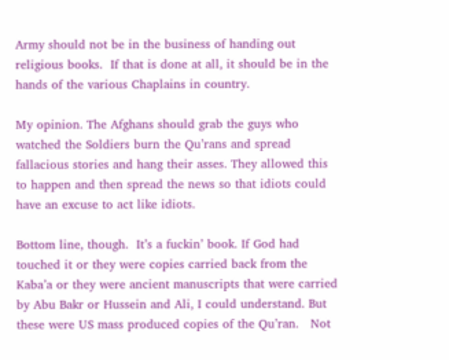Army should not be in the business of handing out religious books.  If that is done at all, it should be in the hands of the various Chaplains in country.

My opinion. The Afghans should grab the guys who watched the Soldiers burn the Qu’rans and spread fallacious stories and hang their asses. They allowed this to happen and then spread the news so that idiots could have an excuse to act like idiots.

Bottom line, though.  It’s a fuckin’ book. If God had touched it or they were copies carried back from the Kaba’a or they were ancient manuscripts that were carried by Abu Bakr or Hussein and Ali, I could understand. But these were US mass produced copies of the Qu’ran.   Not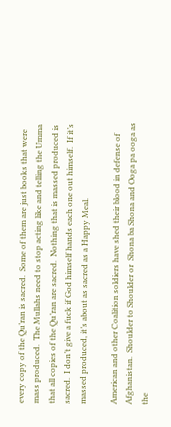every copy of the Qu’ran is sacred.  Some of them are just books that were mass produced.  The Mullahs need to stop acting like and telling the Umma that all copies of the Qu’ran are sacred.  Nothing that is massed produced is sacred.  I don’t give a fuck if God himself hands each one out himself.  If it’s massed produced, it’s about as sacred as a Happy Meal.

American and other Coalition soldiers have shed their blood in defense of Afghanistan.  Shoulder to Shoulder or  Shona ba Shona and Ooga pa ooga as the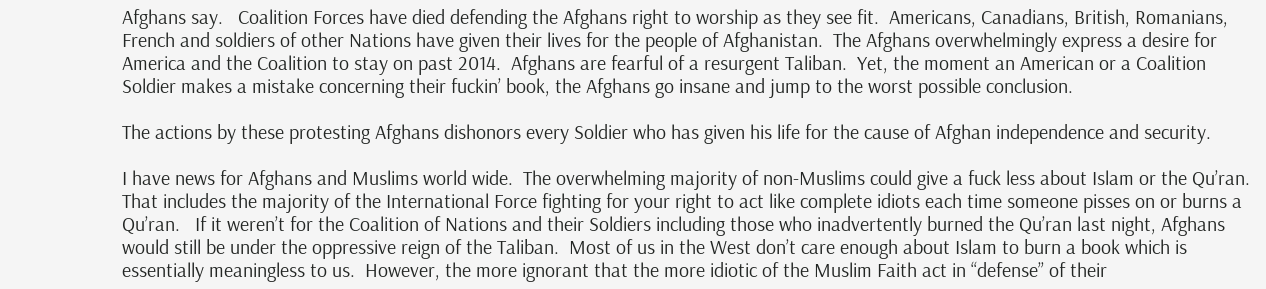Afghans say.   Coalition Forces have died defending the Afghans right to worship as they see fit.  Americans, Canadians, British, Romanians, French and soldiers of other Nations have given their lives for the people of Afghanistan.  The Afghans overwhelmingly express a desire for America and the Coalition to stay on past 2014.  Afghans are fearful of a resurgent Taliban.  Yet, the moment an American or a Coalition Soldier makes a mistake concerning their fuckin’ book, the Afghans go insane and jump to the worst possible conclusion.

The actions by these protesting Afghans dishonors every Soldier who has given his life for the cause of Afghan independence and security.

I have news for Afghans and Muslims world wide.  The overwhelming majority of non-Muslims could give a fuck less about Islam or the Qu’ran.  That includes the majority of the International Force fighting for your right to act like complete idiots each time someone pisses on or burns a Qu’ran.   If it weren’t for the Coalition of Nations and their Soldiers including those who inadvertently burned the Qu’ran last night, Afghans would still be under the oppressive reign of the Taliban.  Most of us in the West don’t care enough about Islam to burn a book which is essentially meaningless to us.  However, the more ignorant that the more idiotic of the Muslim Faith act in “defense” of their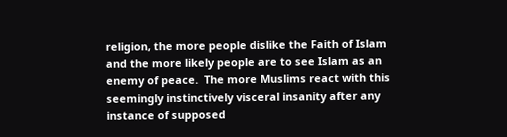religion, the more people dislike the Faith of Islam and the more likely people are to see Islam as an enemy of peace.  The more Muslims react with this seemingly instinctively visceral insanity after any instance of supposed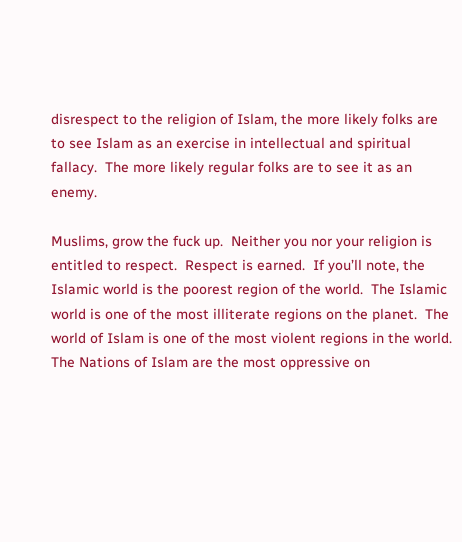disrespect to the religion of Islam, the more likely folks are to see Islam as an exercise in intellectual and spiritual fallacy.  The more likely regular folks are to see it as an enemy.

Muslims, grow the fuck up.  Neither you nor your religion is entitled to respect.  Respect is earned.  If you’ll note, the Islamic world is the poorest region of the world.  The Islamic world is one of the most illiterate regions on the planet.  The world of Islam is one of the most violent regions in the world.  The Nations of Islam are the most oppressive on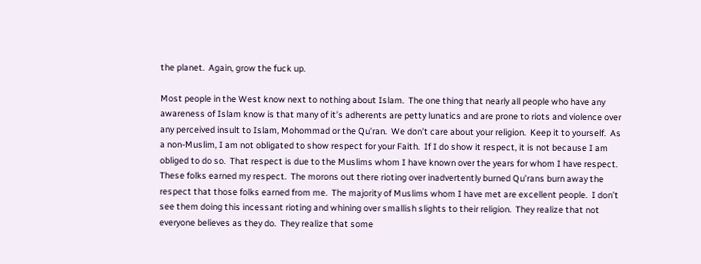the planet.  Again, grow the fuck up.

Most people in the West know next to nothing about Islam.  The one thing that nearly all people who have any awareness of Islam know is that many of it’s adherents are petty lunatics and are prone to riots and violence over any perceived insult to Islam, Mohommad or the Qu’ran.  We don’t care about your religion.  Keep it to yourself.  As a non-Muslim, I am not obligated to show respect for your Faith.  If I do show it respect, it is not because I am obliged to do so.  That respect is due to the Muslims whom I have known over the years for whom I have respect.  These folks earned my respect.  The morons out there rioting over inadvertently burned Qu’rans burn away the respect that those folks earned from me.  The majority of Muslims whom I have met are excellent people.  I don’t see them doing this incessant rioting and whining over smallish slights to their religion.  They realize that not everyone believes as they do.  They realize that some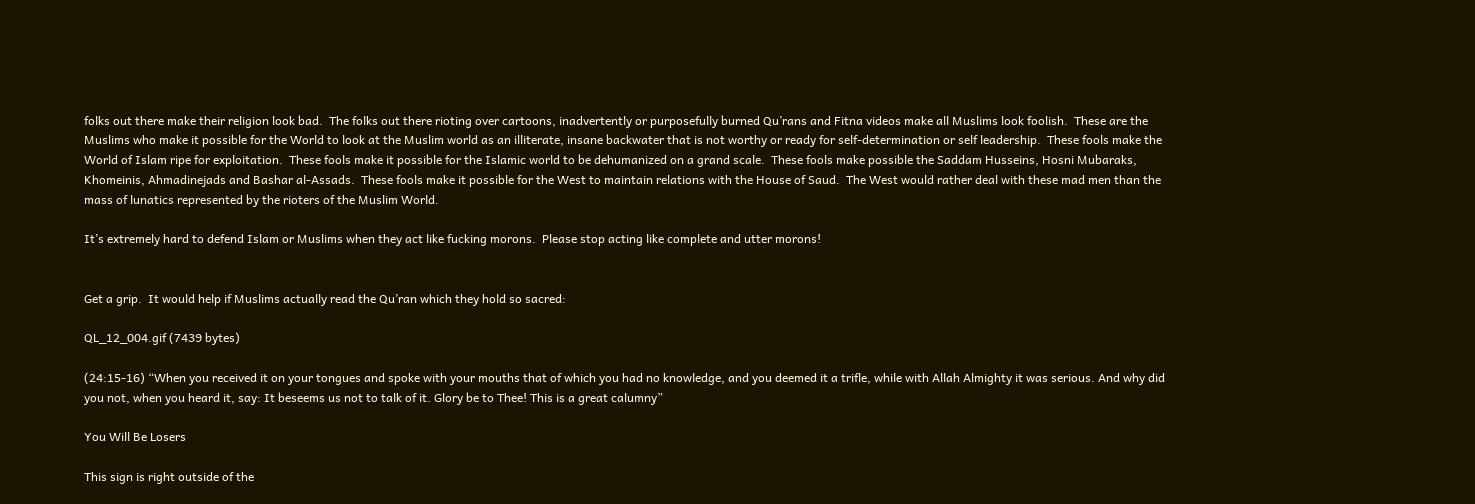folks out there make their religion look bad.  The folks out there rioting over cartoons, inadvertently or purposefully burned Qu’rans and Fitna videos make all Muslims look foolish.  These are the Muslims who make it possible for the World to look at the Muslim world as an illiterate, insane backwater that is not worthy or ready for self-determination or self leadership.  These fools make the World of Islam ripe for exploitation.  These fools make it possible for the Islamic world to be dehumanized on a grand scale.  These fools make possible the Saddam Husseins, Hosni Mubaraks, Khomeinis, Ahmadinejads and Bashar al-Assads.  These fools make it possible for the West to maintain relations with the House of Saud.  The West would rather deal with these mad men than the mass of lunatics represented by the rioters of the Muslim World.

It’s extremely hard to defend Islam or Muslims when they act like fucking morons.  Please stop acting like complete and utter morons!


Get a grip.  It would help if Muslims actually read the Qu’ran which they hold so sacred:

QL_12_004.gif (7439 bytes)

(24:15-16) “When you received it on your tongues and spoke with your mouths that of which you had no knowledge, and you deemed it a trifle, while with Allah Almighty it was serious. And why did you not, when you heard it, say: It beseems us not to talk of it. Glory be to Thee! This is a great calumny”

You Will Be Losers

This sign is right outside of the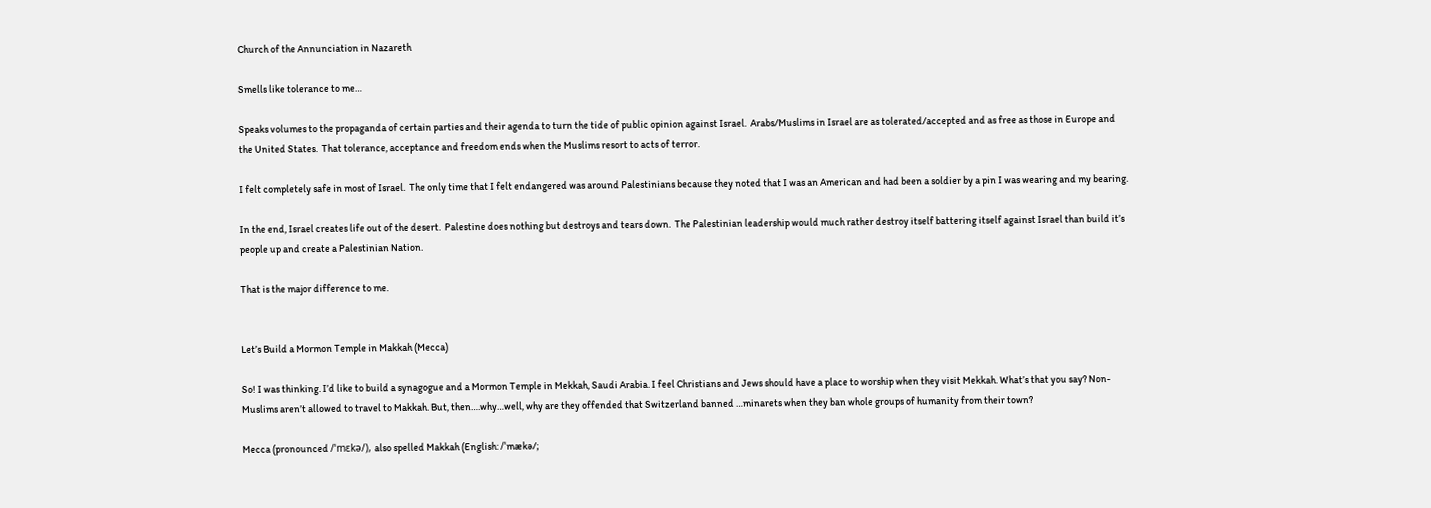Church of the Annunciation in Nazareth

Smells like tolerance to me…

Speaks volumes to the propaganda of certain parties and their agenda to turn the tide of public opinion against Israel.  Arabs/Muslims in Israel are as tolerated/accepted and as free as those in Europe and the United States.  That tolerance, acceptance and freedom ends when the Muslims resort to acts of terror.

I felt completely safe in most of Israel.  The only time that I felt endangered was around Palestinians because they noted that I was an American and had been a soldier by a pin I was wearing and my bearing.

In the end, Israel creates life out of the desert.  Palestine does nothing but destroys and tears down.  The Palestinian leadership would much rather destroy itself battering itself against Israel than build it’s people up and create a Palestinian Nation.

That is the major difference to me.


Let’s Build a Mormon Temple in Makkah (Mecca)

So! I was thinking. I’d like to build a synagogue and a Mormon Temple in Mekkah, Saudi Arabia. I feel Christians and Jews should have a place to worship when they visit Mekkah. What’s that you say? Non-Muslims aren’t allowed to travel to Makkah. But, then….why…well, why are they offended that Switzerland banned …minarets when they ban whole groups of humanity from their town?

Mecca (pronounced /ˈmɛkə/), also spelled Makkah (English: /ˈmækə/;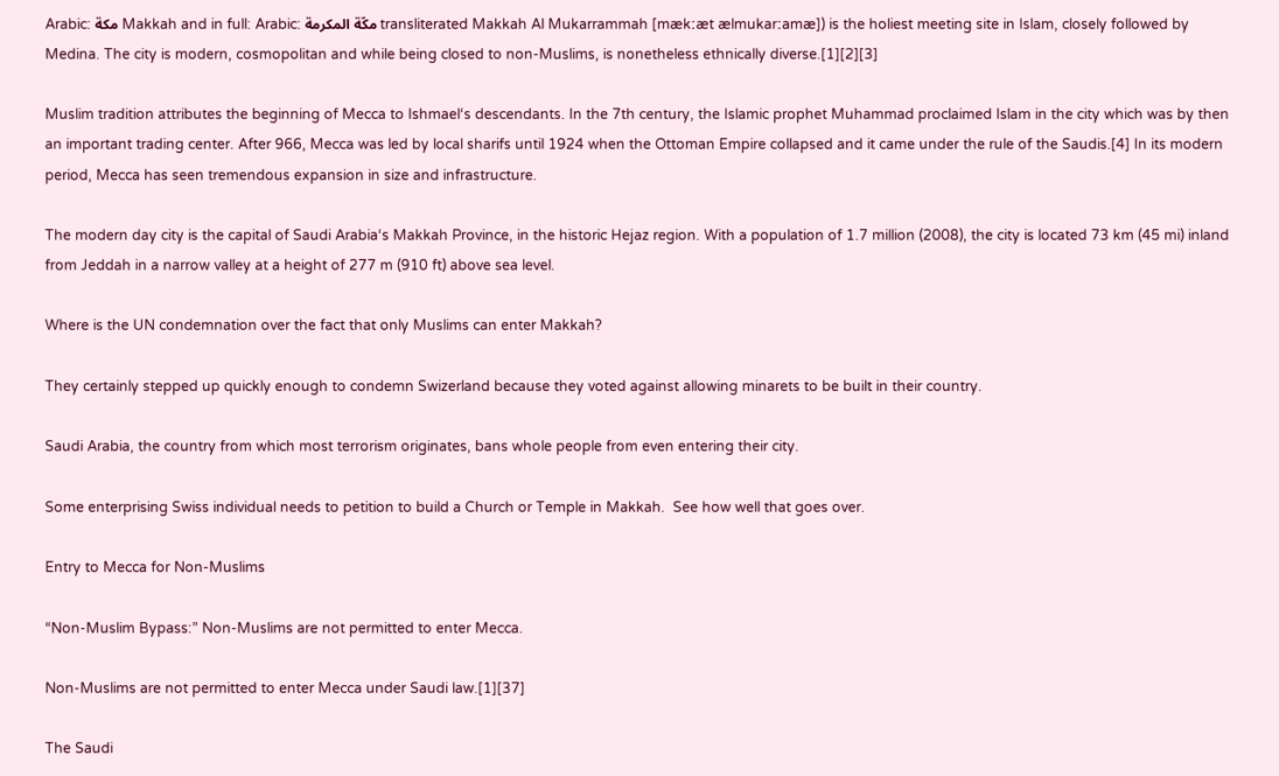Arabic: مكة Makkah and in full: Arabic: مكّة المكرمة transliterated Makkah Al Mukarrammah [mækːæt ælmukarːamæ]) is the holiest meeting site in Islam, closely followed by Medina. The city is modern, cosmopolitan and while being closed to non-Muslims, is nonetheless ethnically diverse.[1][2][3]

Muslim tradition attributes the beginning of Mecca to Ishmael‘s descendants. In the 7th century, the Islamic prophet Muhammad proclaimed Islam in the city which was by then an important trading center. After 966, Mecca was led by local sharifs until 1924 when the Ottoman Empire collapsed and it came under the rule of the Saudis.[4] In its modern period, Mecca has seen tremendous expansion in size and infrastructure.

The modern day city is the capital of Saudi Arabia‘s Makkah Province, in the historic Hejaz region. With a population of 1.7 million (2008), the city is located 73 km (45 mi) inland from Jeddah in a narrow valley at a height of 277 m (910 ft) above sea level.

Where is the UN condemnation over the fact that only Muslims can enter Makkah?

They certainly stepped up quickly enough to condemn Swizerland because they voted against allowing minarets to be built in their country.

Saudi Arabia, the country from which most terrorism originates, bans whole people from even entering their city.

Some enterprising Swiss individual needs to petition to build a Church or Temple in Makkah.  See how well that goes over.

Entry to Mecca for Non-Muslims

“Non-Muslim Bypass:” Non-Muslims are not permitted to enter Mecca.

Non-Muslims are not permitted to enter Mecca under Saudi law.[1][37]

The Saudi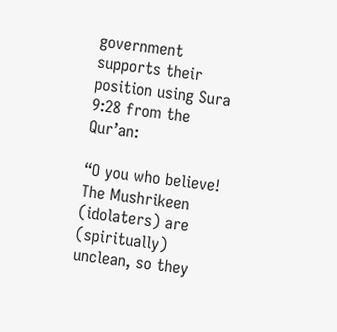government supports their position using Sura 9:28 from the Qur’an:

“O you who believe! The Mushrikeen (idolaters) are (spiritually) unclean, so they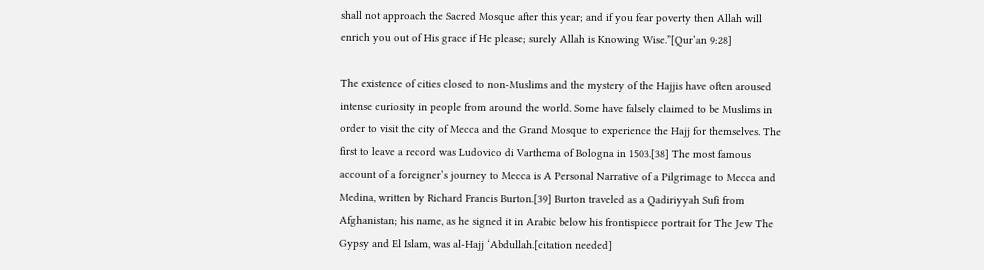shall not approach the Sacred Mosque after this year; and if you fear poverty then Allah will enrich you out of His grace if He please; surely Allah is Knowing Wise.”[Qur’an 9:28]

The existence of cities closed to non-Muslims and the mystery of the Hajjis have often aroused intense curiosity in people from around the world. Some have falsely claimed to be Muslims in order to visit the city of Mecca and the Grand Mosque to experience the Hajj for themselves. The first to leave a record was Ludovico di Varthema of Bologna in 1503.[38] The most famous account of a foreigner’s journey to Mecca is A Personal Narrative of a Pilgrimage to Mecca and Medina, written by Richard Francis Burton.[39] Burton traveled as a Qadiriyyah Sufi from Afghanistan; his name, as he signed it in Arabic below his frontispiece portrait for The Jew The Gypsy and El Islam, was al-Hajj ‘Abdullah.[citation needed]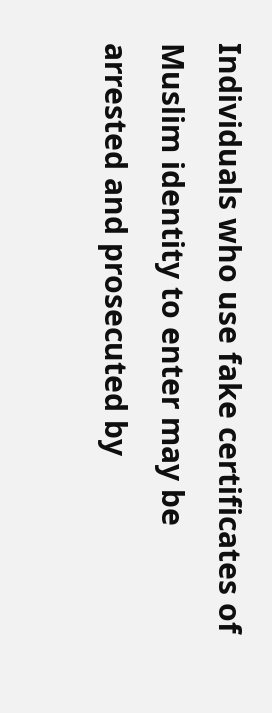Individuals who use fake certificates of Muslim identity to enter may be arrested and prosecuted by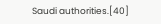Saudi authorities.[40]